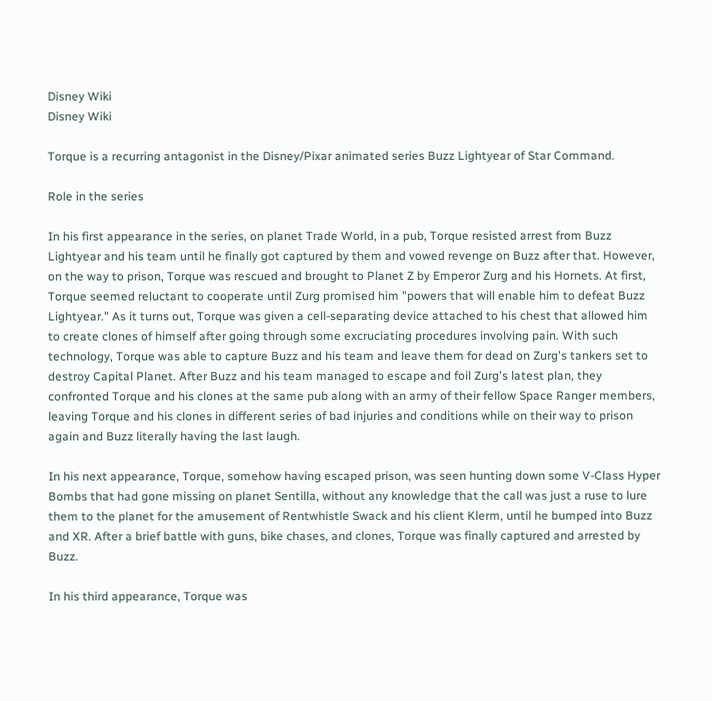Disney Wiki
Disney Wiki

Torque is a recurring antagonist in the Disney/Pixar animated series Buzz Lightyear of Star Command.

Role in the series

In his first appearance in the series, on planet Trade World, in a pub, Torque resisted arrest from Buzz Lightyear and his team until he finally got captured by them and vowed revenge on Buzz after that. However, on the way to prison, Torque was rescued and brought to Planet Z by Emperor Zurg and his Hornets. At first, Torque seemed reluctant to cooperate until Zurg promised him "powers that will enable him to defeat Buzz Lightyear." As it turns out, Torque was given a cell-separating device attached to his chest that allowed him to create clones of himself after going through some excruciating procedures involving pain. With such technology, Torque was able to capture Buzz and his team and leave them for dead on Zurg's tankers set to destroy Capital Planet. After Buzz and his team managed to escape and foil Zurg's latest plan, they confronted Torque and his clones at the same pub along with an army of their fellow Space Ranger members, leaving Torque and his clones in different series of bad injuries and conditions while on their way to prison again and Buzz literally having the last laugh.

In his next appearance, Torque, somehow having escaped prison, was seen hunting down some V-Class Hyper Bombs that had gone missing on planet Sentilla, without any knowledge that the call was just a ruse to lure them to the planet for the amusement of Rentwhistle Swack and his client Klerm, until he bumped into Buzz and XR. After a brief battle with guns, bike chases, and clones, Torque was finally captured and arrested by Buzz.

In his third appearance, Torque was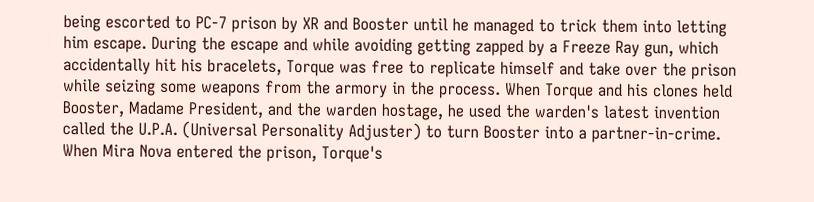being escorted to PC-7 prison by XR and Booster until he managed to trick them into letting him escape. During the escape and while avoiding getting zapped by a Freeze Ray gun, which accidentally hit his bracelets, Torque was free to replicate himself and take over the prison while seizing some weapons from the armory in the process. When Torque and his clones held Booster, Madame President, and the warden hostage, he used the warden's latest invention called the U.P.A. (Universal Personality Adjuster) to turn Booster into a partner-in-crime. When Mira Nova entered the prison, Torque's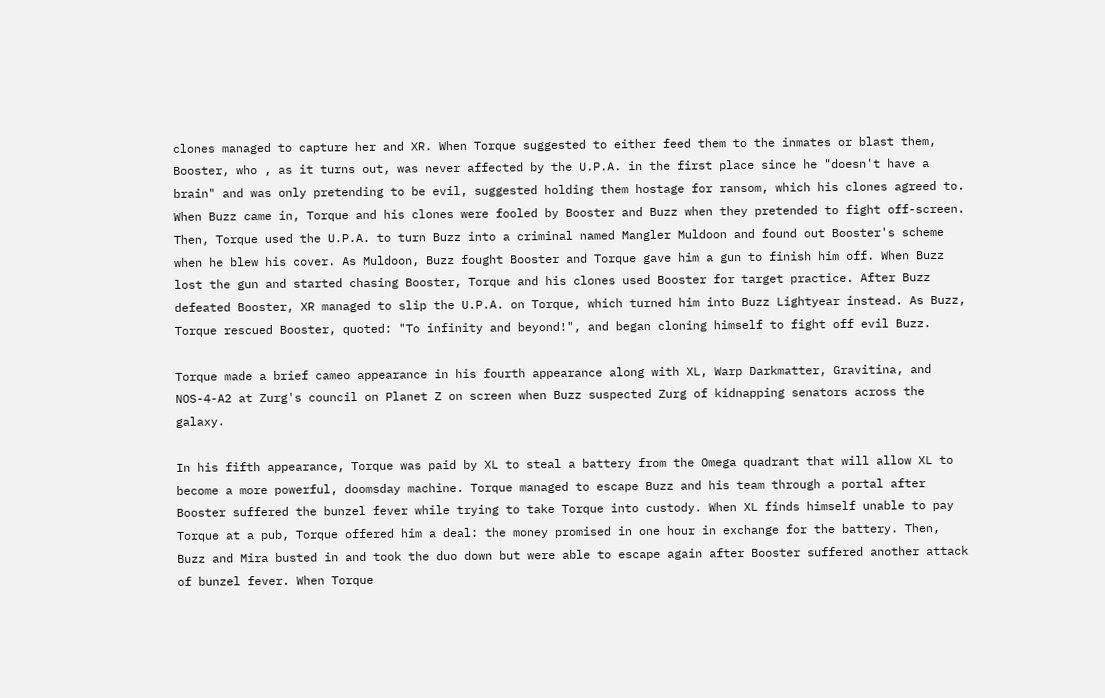clones managed to capture her and XR. When Torque suggested to either feed them to the inmates or blast them, Booster, who , as it turns out, was never affected by the U.P.A. in the first place since he "doesn't have a brain" and was only pretending to be evil, suggested holding them hostage for ransom, which his clones agreed to. When Buzz came in, Torque and his clones were fooled by Booster and Buzz when they pretended to fight off-screen. Then, Torque used the U.P.A. to turn Buzz into a criminal named Mangler Muldoon and found out Booster's scheme when he blew his cover. As Muldoon, Buzz fought Booster and Torque gave him a gun to finish him off. When Buzz lost the gun and started chasing Booster, Torque and his clones used Booster for target practice. After Buzz defeated Booster, XR managed to slip the U.P.A. on Torque, which turned him into Buzz Lightyear instead. As Buzz, Torque rescued Booster, quoted: "To infinity and beyond!", and began cloning himself to fight off evil Buzz.

Torque made a brief cameo appearance in his fourth appearance along with XL, Warp Darkmatter, Gravitina, and NOS-4-A2 at Zurg's council on Planet Z on screen when Buzz suspected Zurg of kidnapping senators across the galaxy.

In his fifth appearance, Torque was paid by XL to steal a battery from the Omega quadrant that will allow XL to become a more powerful, doomsday machine. Torque managed to escape Buzz and his team through a portal after Booster suffered the bunzel fever while trying to take Torque into custody. When XL finds himself unable to pay Torque at a pub, Torque offered him a deal: the money promised in one hour in exchange for the battery. Then, Buzz and Mira busted in and took the duo down but were able to escape again after Booster suffered another attack of bunzel fever. When Torque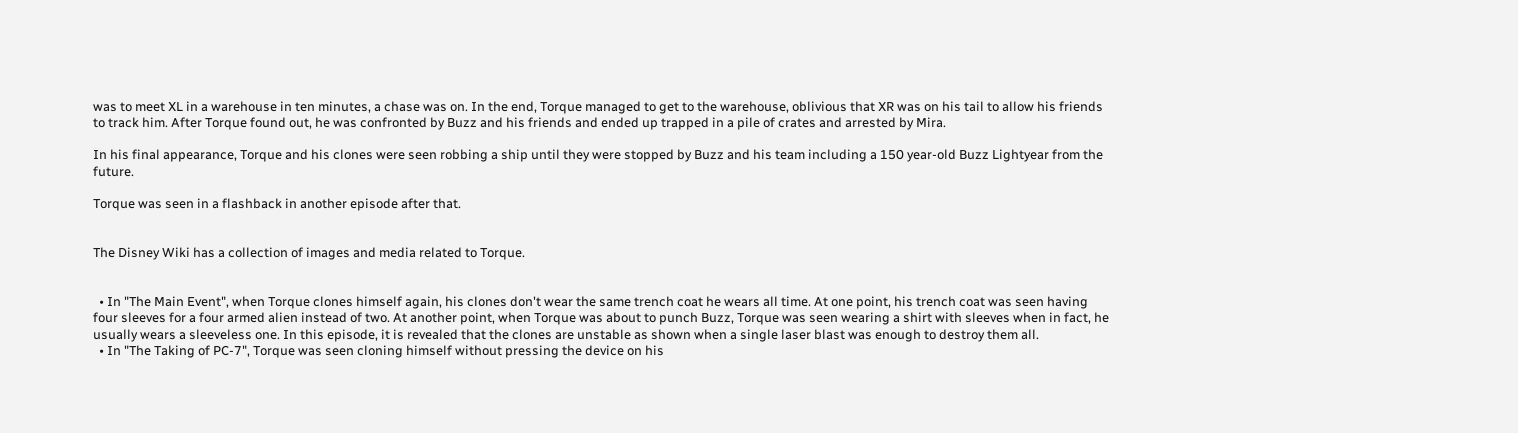was to meet XL in a warehouse in ten minutes, a chase was on. In the end, Torque managed to get to the warehouse, oblivious that XR was on his tail to allow his friends to track him. After Torque found out, he was confronted by Buzz and his friends and ended up trapped in a pile of crates and arrested by Mira.

In his final appearance, Torque and his clones were seen robbing a ship until they were stopped by Buzz and his team including a 150 year-old Buzz Lightyear from the future.

Torque was seen in a flashback in another episode after that.


The Disney Wiki has a collection of images and media related to Torque.


  • In "The Main Event", when Torque clones himself again, his clones don't wear the same trench coat he wears all time. At one point, his trench coat was seen having four sleeves for a four armed alien instead of two. At another point, when Torque was about to punch Buzz, Torque was seen wearing a shirt with sleeves when in fact, he usually wears a sleeveless one. In this episode, it is revealed that the clones are unstable as shown when a single laser blast was enough to destroy them all.
  • In "The Taking of PC-7", Torque was seen cloning himself without pressing the device on his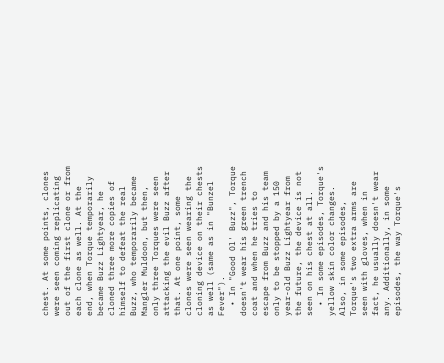chest. At some points, clones were seen coming replicating out of the first clone or from each clone as well. At the end, when Torque temporarily became Buzz Lightyear, he cloned three more copies of himself to defeat the real Buzz, who temporarily became Mangler Muldoon, but then, only three Torques were seen attacking the evil Buzz after that. At one point, some clones were seen wearing the cloning device on their chests as well (same as in "Bunzel Fever").
  • In "Good Ol' Buzz", Torque doesn't wear his green trench coat and when he tries to escape from Buzz and his team only to be stopped by a 150 year-old Buzz Lightyear from the future, the device is not seen on his chest at all.
  • In some episodes, Torque's yellow skin color changes. Also, in some episodes, Torque's two extra arms are seen with gloves, when in fact, he usually doesn't wear any. Additionally, in some episodes, the way Torque's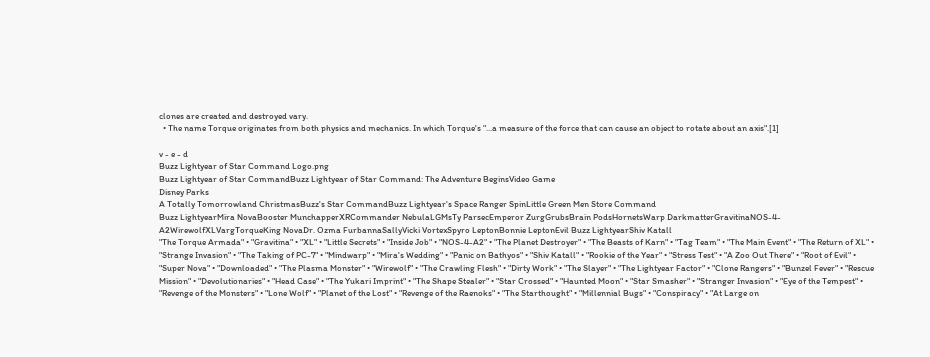clones are created and destroyed vary.
  • The name Torque originates from both physics and mechanics. In which Torque's "...a measure of the force that can cause an object to rotate about an axis".[1]

v - e - d
Buzz Lightyear of Star Command Logo.png
Buzz Lightyear of Star CommandBuzz Lightyear of Star Command: The Adventure BeginsVideo Game
Disney Parks
A Totally Tomorrowland ChristmasBuzz's Star CommandBuzz Lightyear's Space Ranger SpinLittle Green Men Store Command
Buzz LightyearMira NovaBooster MunchapperXRCommander NebulaLGMsTy ParsecEmperor ZurgGrubsBrain PodsHornetsWarp DarkmatterGravitinaNOS-4-A2WirewolfXLVargTorqueKing NovaDr. Ozma FurbannaSallyVicki VortexSpyro LeptonBonnie LeptonEvil Buzz LightyearShiv Katall
"The Torque Armada" • "Gravitina" • "XL" • "Little Secrets" • "Inside Job" • "NOS-4-A2" • "The Planet Destroyer" • "The Beasts of Karn" • "Tag Team" • "The Main Event" • "The Return of XL" • "Strange Invasion" • "The Taking of PC-7" • "Mindwarp" • "Mira's Wedding" • "Panic on Bathyos" • "Shiv Katall" • "Rookie of the Year" • "Stress Test" • "A Zoo Out There" • "Root of Evil" • "Super Nova" • "Downloaded" • "The Plasma Monster" • "Wirewolf" • "The Crawling Flesh" • "Dirty Work" • "The Slayer" • "The Lightyear Factor" • "Clone Rangers" • "Bunzel Fever" • "Rescue Mission" • "Devolutionaries" • "Head Case" • "The Yukari Imprint" • "The Shape Stealer" • "Star Crossed" • "Haunted Moon" • "Star Smasher" • "Stranger Invasion" • "Eye of the Tempest" • "Revenge of the Monsters" • "Lone Wolf" • "Planet of the Lost" • "Revenge of the Raenoks" • "The Starthought" • "Millennial Bugs" • "Conspiracy" • "At Large on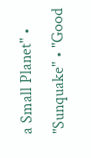a Small Planet" • "Sunquake" • "Good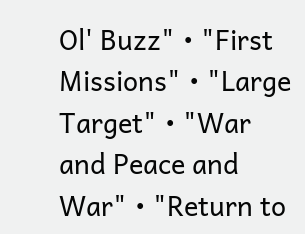Ol' Buzz" • "First Missions" • "Large Target" • "War and Peace and War" • "Return to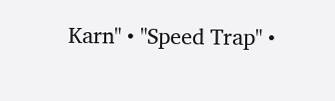Karn" • "Speed Trap" •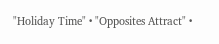"Holiday Time" • "Opposites Attract" •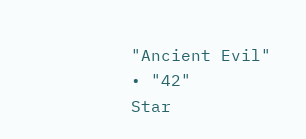"Ancient Evil" • "42"
Star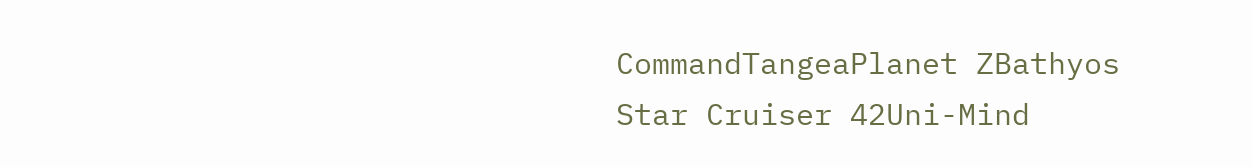CommandTangeaPlanet ZBathyos
Star Cruiser 42Uni-Mind